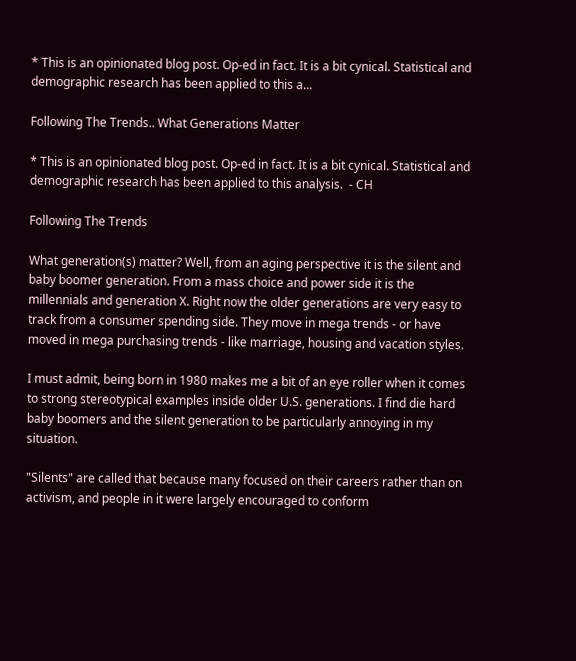* This is an opinionated blog post. Op-ed in fact. It is a bit cynical. Statistical and demographic research has been applied to this a...

Following The Trends.. What Generations Matter

* This is an opinionated blog post. Op-ed in fact. It is a bit cynical. Statistical and demographic research has been applied to this analysis.  - CH

Following The Trends

What generation(s) matter? Well, from an aging perspective it is the silent and baby boomer generation. From a mass choice and power side it is the millennials and generation X. Right now the older generations are very easy to track from a consumer spending side. They move in mega trends - or have moved in mega purchasing trends - like marriage, housing and vacation styles.

I must admit, being born in 1980 makes me a bit of an eye roller when it comes to strong stereotypical examples inside older U.S. generations. I find die hard baby boomers and the silent generation to be particularly annoying in my situation.

"Silents" are called that because many focused on their careers rather than on activism, and people in it were largely encouraged to conform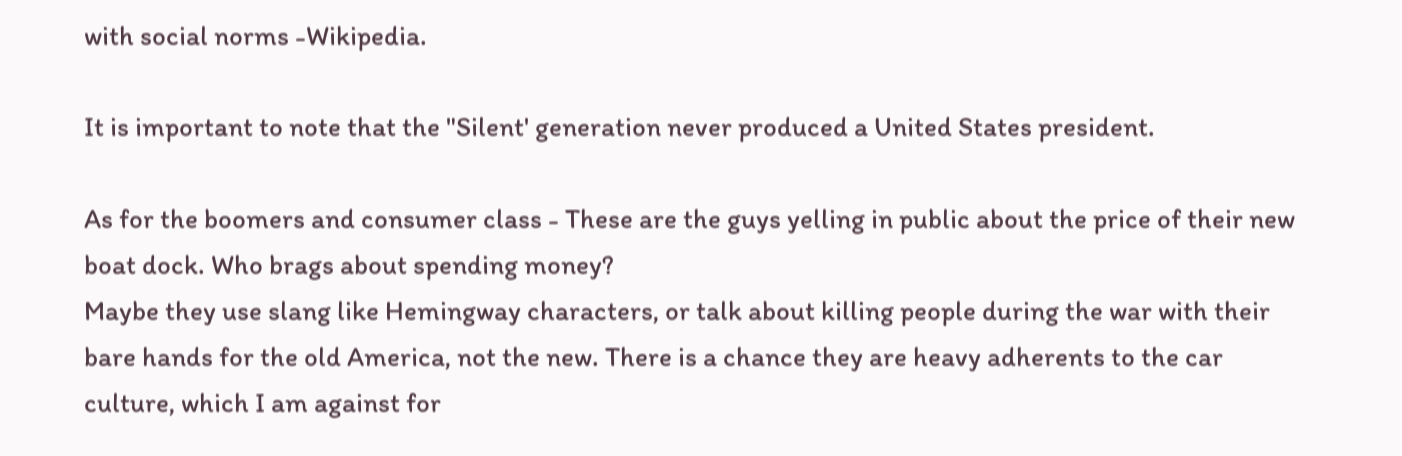with social norms -Wikipedia.

It is important to note that the "Silent' generation never produced a United States president.

As for the boomers and consumer class - These are the guys yelling in public about the price of their new boat dock. Who brags about spending money?
Maybe they use slang like Hemingway characters, or talk about killing people during the war with their bare hands for the old America, not the new. There is a chance they are heavy adherents to the car culture, which I am against for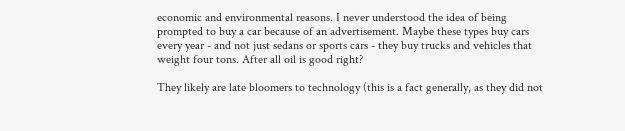economic and environmental reasons. I never understood the idea of being prompted to buy a car because of an advertisement. Maybe these types buy cars every year - and not just sedans or sports cars - they buy trucks and vehicles that weight four tons. After all oil is good right?

They likely are late bloomers to technology (this is a fact generally, as they did not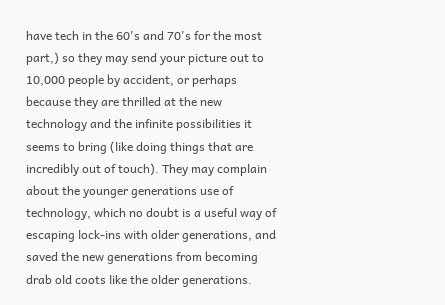have tech in the 60's and 70's for the most part,) so they may send your picture out to 10,000 people by accident, or perhaps because they are thrilled at the new technology and the infinite possibilities it seems to bring (like doing things that are incredibly out of touch). They may complain about the younger generations use of technology, which no doubt is a useful way of escaping lock-ins with older generations, and saved the new generations from becoming drab old coots like the older generations.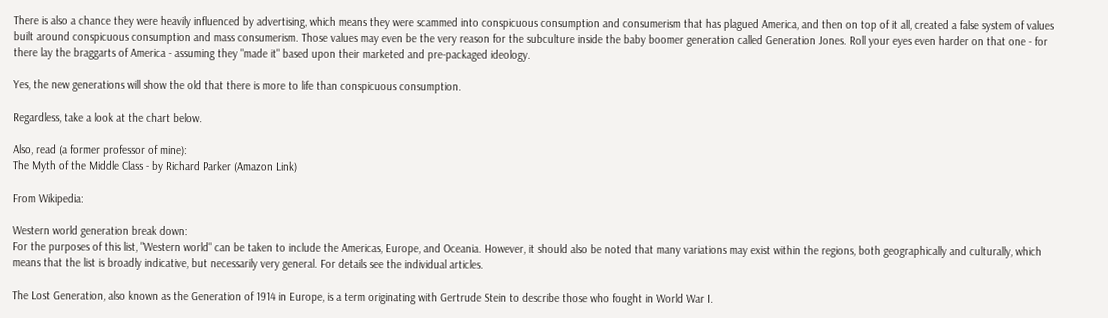There is also a chance they were heavily influenced by advertising, which means they were scammed into conspicuous consumption and consumerism that has plagued America, and then on top of it all, created a false system of values built around conspicuous consumption and mass consumerism. Those values may even be the very reason for the subculture inside the baby boomer generation called Generation Jones. Roll your eyes even harder on that one - for there lay the braggarts of America - assuming they "made it" based upon their marketed and pre-packaged ideology.

Yes, the new generations will show the old that there is more to life than conspicuous consumption.

Regardless, take a look at the chart below.

Also, read (a former professor of mine):
The Myth of the Middle Class - by Richard Parker (Amazon Link)

From Wikipedia:

Western world generation break down:
For the purposes of this list, "Western world" can be taken to include the Americas, Europe, and Oceania. However, it should also be noted that many variations may exist within the regions, both geographically and culturally, which means that the list is broadly indicative, but necessarily very general. For details see the individual articles.

The Lost Generation, also known as the Generation of 1914 in Europe, is a term originating with Gertrude Stein to describe those who fought in World War I.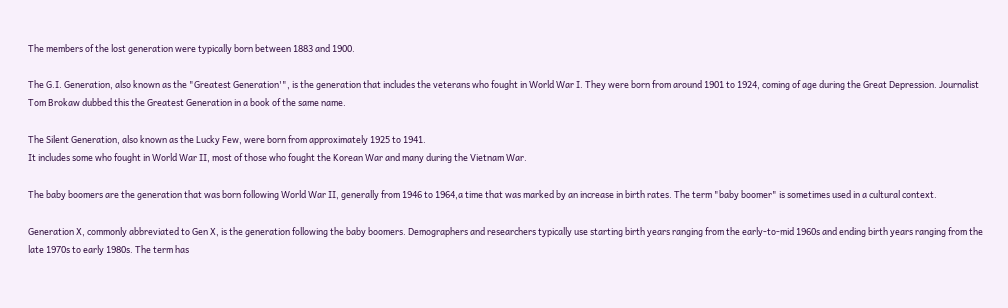The members of the lost generation were typically born between 1883 and 1900.

The G.I. Generation, also known as the "Greatest Generation'", is the generation that includes the veterans who fought in World War I. They were born from around 1901 to 1924, coming of age during the Great Depression. Journalist Tom Brokaw dubbed this the Greatest Generation in a book of the same name.

The Silent Generation, also known as the Lucky Few, were born from approximately 1925 to 1941.
It includes some who fought in World War II, most of those who fought the Korean War and many during the Vietnam War.

The baby boomers are the generation that was born following World War II, generally from 1946 to 1964,a time that was marked by an increase in birth rates. The term "baby boomer" is sometimes used in a cultural context.

Generation X, commonly abbreviated to Gen X, is the generation following the baby boomers. Demographers and researchers typically use starting birth years ranging from the early-to-mid 1960s and ending birth years ranging from the late 1970s to early 1980s. The term has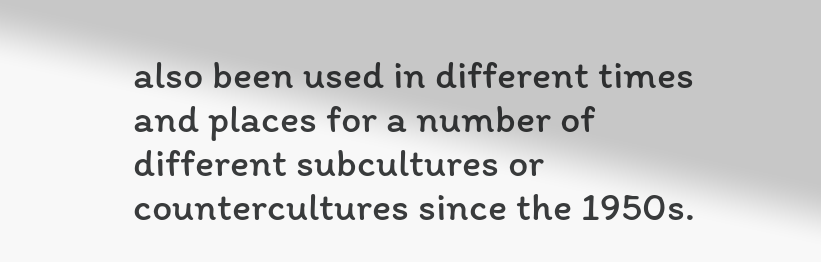also been used in different times and places for a number of different subcultures or countercultures since the 1950s.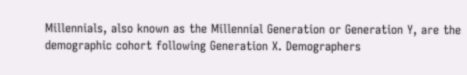Millennials, also known as the Millennial Generation or Generation Y, are the demographic cohort following Generation X. Demographers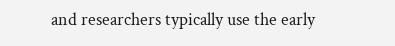and researchers typically use the early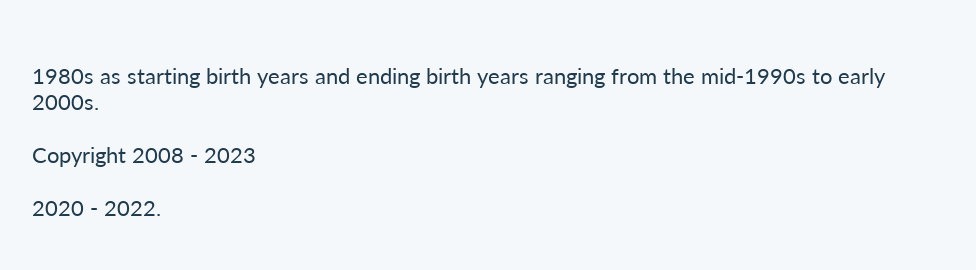1980s as starting birth years and ending birth years ranging from the mid-1990s to early 2000s.

Copyright 2008 - 2023

2020 - 2022.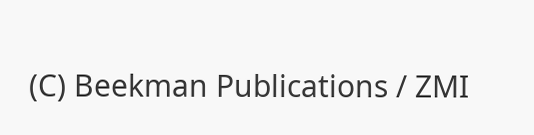(C) Beekman Publications / ZMI